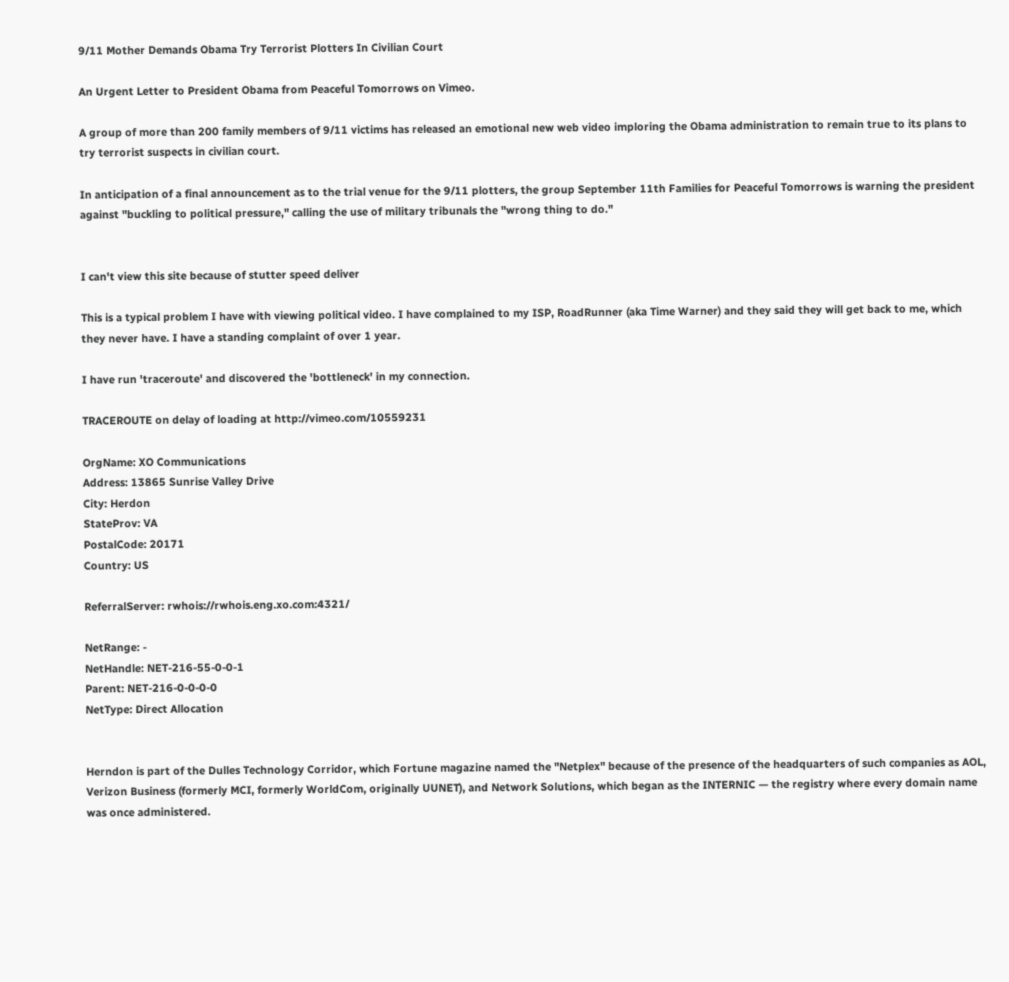9/11 Mother Demands Obama Try Terrorist Plotters In Civilian Court

An Urgent Letter to President Obama from Peaceful Tomorrows on Vimeo.

A group of more than 200 family members of 9/11 victims has released an emotional new web video imploring the Obama administration to remain true to its plans to try terrorist suspects in civilian court.

In anticipation of a final announcement as to the trial venue for the 9/11 plotters, the group September 11th Families for Peaceful Tomorrows is warning the president against "buckling to political pressure," calling the use of military tribunals the "wrong thing to do."


I can't view this site because of stutter speed deliver

This is a typical problem I have with viewing political video. I have complained to my ISP, RoadRunner (aka Time Warner) and they said they will get back to me, which they never have. I have a standing complaint of over 1 year.

I have run 'traceroute' and discovered the 'bottleneck' in my connection.

TRACEROUTE on delay of loading at http://vimeo.com/10559231

OrgName: XO Communications
Address: 13865 Sunrise Valley Drive
City: Herdon
StateProv: VA
PostalCode: 20171
Country: US

ReferralServer: rwhois://rwhois.eng.xo.com:4321/

NetRange: -
NetHandle: NET-216-55-0-0-1
Parent: NET-216-0-0-0-0
NetType: Direct Allocation


Herndon is part of the Dulles Technology Corridor, which Fortune magazine named the "Netplex" because of the presence of the headquarters of such companies as AOL, Verizon Business (formerly MCI, formerly WorldCom, originally UUNET), and Network Solutions, which began as the INTERNIC — the registry where every domain name was once administered.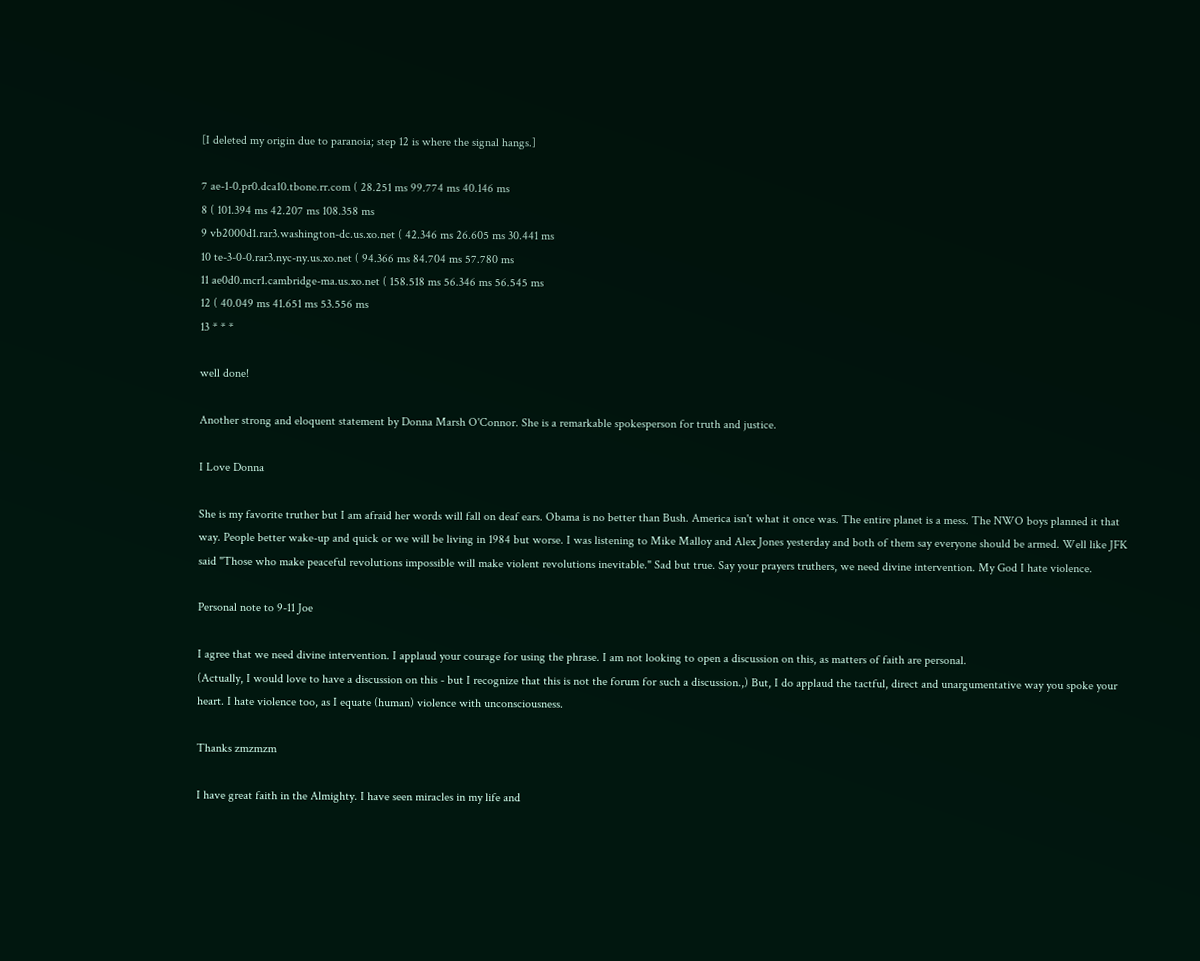[I deleted my origin due to paranoia; step 12 is where the signal hangs.]

7 ae-1-0.pr0.dca10.tbone.rr.com ( 28.251 ms 99.774 ms 40.146 ms
8 ( 101.394 ms 42.207 ms 108.358 ms
9 vb2000d1.rar3.washington-dc.us.xo.net ( 42.346 ms 26.605 ms 30.441 ms
10 te-3-0-0.rar3.nyc-ny.us.xo.net ( 94.366 ms 84.704 ms 57.780 ms
11 ae0d0.mcr1.cambridge-ma.us.xo.net ( 158.518 ms 56.346 ms 56.545 ms
12 ( 40.049 ms 41.651 ms 53.556 ms
13 * * *

well done!

Another strong and eloquent statement by Donna Marsh O'Connor. She is a remarkable spokesperson for truth and justice.

I Love Donna

She is my favorite truther but I am afraid her words will fall on deaf ears. Obama is no better than Bush. America isn't what it once was. The entire planet is a mess. The NWO boys planned it that way. People better wake-up and quick or we will be living in 1984 but worse. I was listening to Mike Malloy and Alex Jones yesterday and both of them say everyone should be armed. Well like JFK said "Those who make peaceful revolutions impossible will make violent revolutions inevitable." Sad but true. Say your prayers truthers, we need divine intervention. My God I hate violence.

Personal note to 9-11 Joe

I agree that we need divine intervention. I applaud your courage for using the phrase. I am not looking to open a discussion on this, as matters of faith are personal.
(Actually, I would love to have a discussion on this - but I recognize that this is not the forum for such a discussion.,) But, I do applaud the tactful, direct and unargumentative way you spoke your heart. I hate violence too, as I equate (human) violence with unconsciousness.

Thanks zmzmzm

I have great faith in the Almighty. I have seen miracles in my life and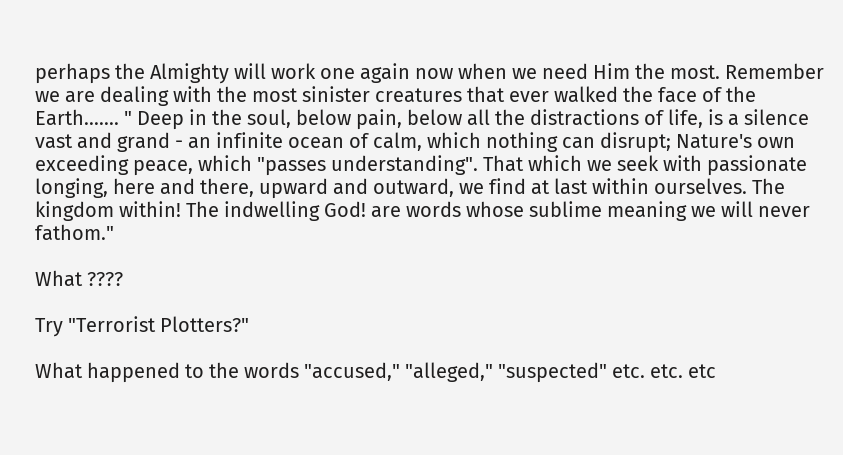perhaps the Almighty will work one again now when we need Him the most. Remember we are dealing with the most sinister creatures that ever walked the face of the Earth....... " Deep in the soul, below pain, below all the distractions of life, is a silence vast and grand - an infinite ocean of calm, which nothing can disrupt; Nature's own exceeding peace, which "passes understanding". That which we seek with passionate longing, here and there, upward and outward, we find at last within ourselves. The kingdom within! The indwelling God! are words whose sublime meaning we will never fathom."

What ????

Try "Terrorist Plotters?"

What happened to the words "accused," "alleged," "suspected" etc. etc. etc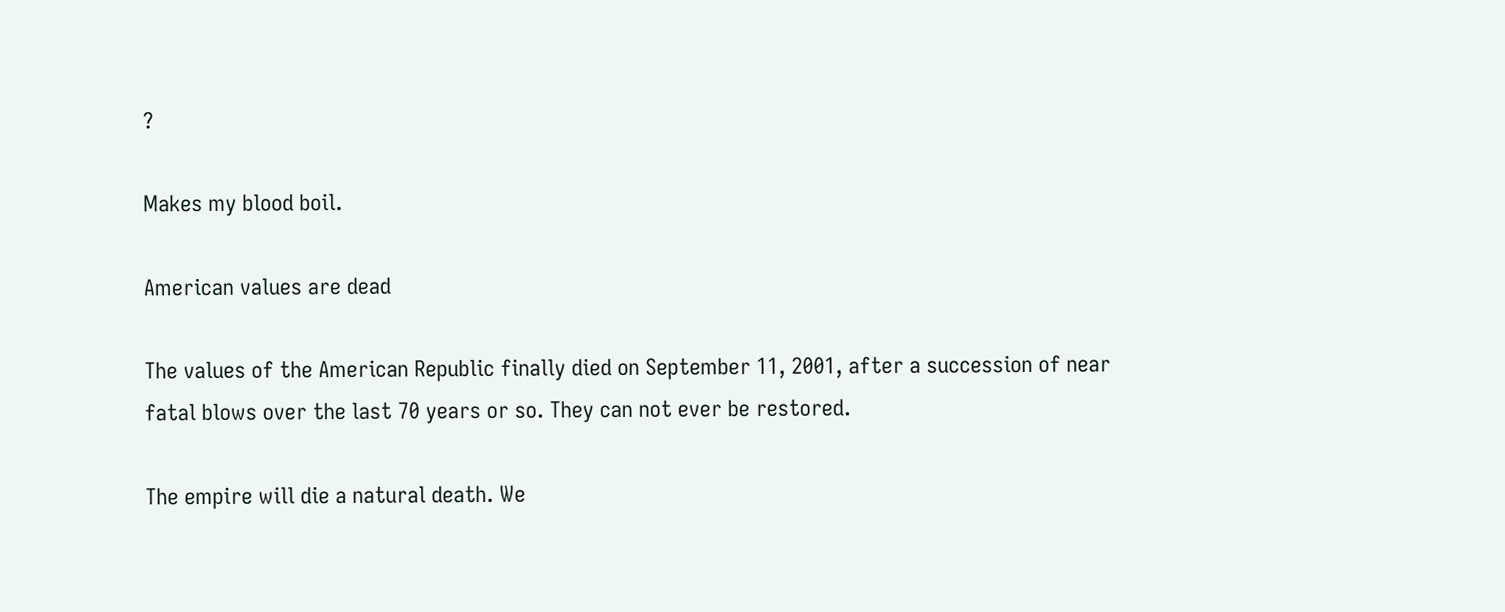?

Makes my blood boil.

American values are dead

The values of the American Republic finally died on September 11, 2001, after a succession of near fatal blows over the last 70 years or so. They can not ever be restored.

The empire will die a natural death. We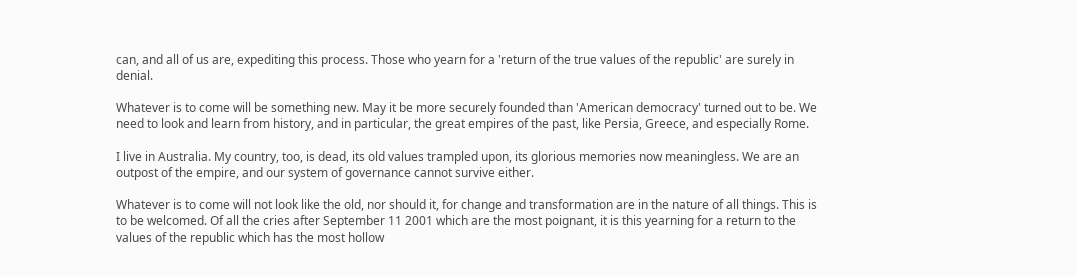can, and all of us are, expediting this process. Those who yearn for a 'return of the true values of the republic' are surely in denial.

Whatever is to come will be something new. May it be more securely founded than 'American democracy' turned out to be. We need to look and learn from history, and in particular, the great empires of the past, like Persia, Greece, and especially Rome.

I live in Australia. My country, too, is dead, its old values trampled upon, its glorious memories now meaningless. We are an outpost of the empire, and our system of governance cannot survive either.

Whatever is to come will not look like the old, nor should it, for change and transformation are in the nature of all things. This is to be welcomed. Of all the cries after September 11 2001 which are the most poignant, it is this yearning for a return to the values of the republic which has the most hollow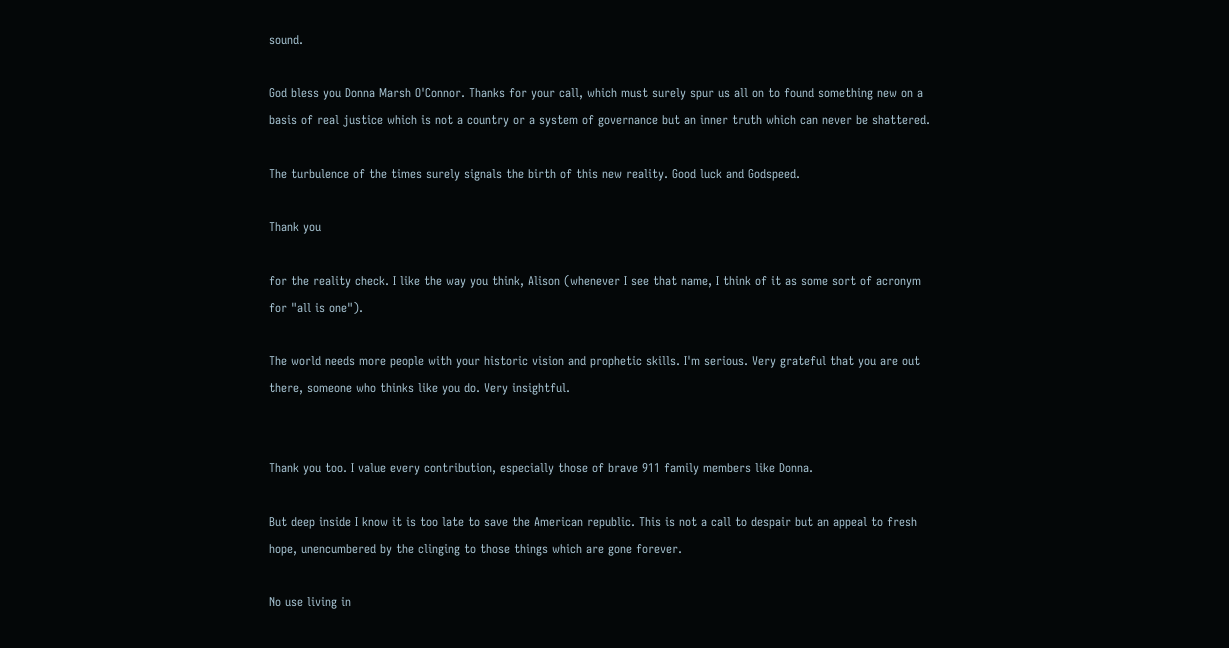sound.

God bless you Donna Marsh O'Connor. Thanks for your call, which must surely spur us all on to found something new on a basis of real justice which is not a country or a system of governance but an inner truth which can never be shattered.

The turbulence of the times surely signals the birth of this new reality. Good luck and Godspeed.

Thank you

for the reality check. I like the way you think, Alison (whenever I see that name, I think of it as some sort of acronym for "all is one").

The world needs more people with your historic vision and prophetic skills. I'm serious. Very grateful that you are out there, someone who thinks like you do. Very insightful.


Thank you too. I value every contribution, especially those of brave 911 family members like Donna.

But deep inside I know it is too late to save the American republic. This is not a call to despair but an appeal to fresh hope, unencumbered by the clinging to those things which are gone forever.

No use living in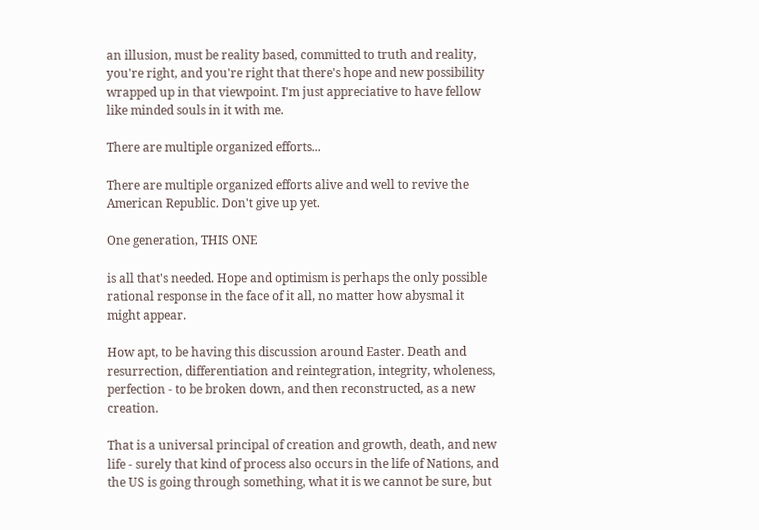an illusion, must be reality based, committed to truth and reality, you're right, and you're right that there's hope and new possibility wrapped up in that viewpoint. I'm just appreciative to have fellow like minded souls in it with me.

There are multiple organized efforts...

There are multiple organized efforts alive and well to revive the American Republic. Don't give up yet.

One generation, THIS ONE

is all that's needed. Hope and optimism is perhaps the only possible rational response in the face of it all, no matter how abysmal it might appear.

How apt, to be having this discussion around Easter. Death and resurrection, differentiation and reintegration, integrity, wholeness, perfection - to be broken down, and then reconstructed, as a new creation.

That is a universal principal of creation and growth, death, and new life - surely that kind of process also occurs in the life of Nations, and the US is going through something, what it is we cannot be sure, but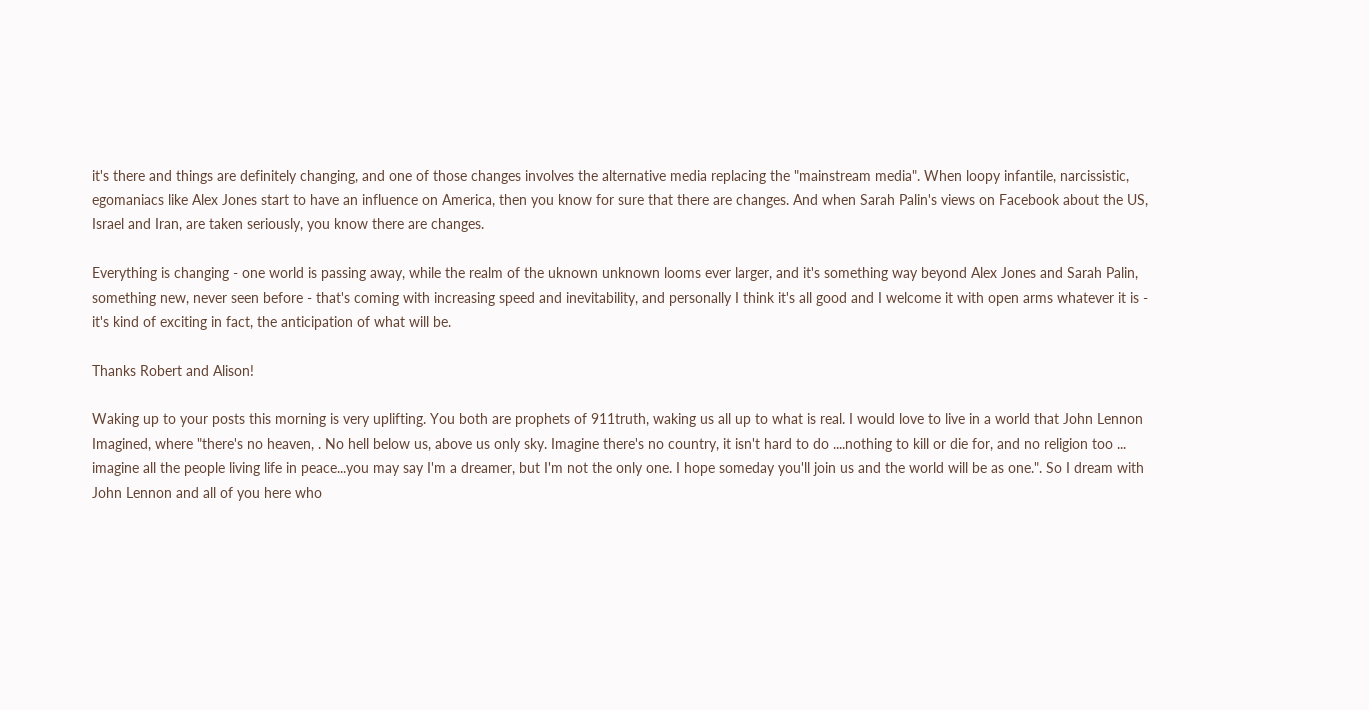it's there and things are definitely changing, and one of those changes involves the alternative media replacing the "mainstream media". When loopy infantile, narcissistic, egomaniacs like Alex Jones start to have an influence on America, then you know for sure that there are changes. And when Sarah Palin's views on Facebook about the US, Israel and Iran, are taken seriously, you know there are changes.

Everything is changing - one world is passing away, while the realm of the uknown unknown looms ever larger, and it's something way beyond Alex Jones and Sarah Palin, something new, never seen before - that's coming with increasing speed and inevitability, and personally I think it's all good and I welcome it with open arms whatever it is - it's kind of exciting in fact, the anticipation of what will be.

Thanks Robert and Alison!

Waking up to your posts this morning is very uplifting. You both are prophets of 911truth, waking us all up to what is real. I would love to live in a world that John Lennon Imagined, where "there's no heaven, . No hell below us, above us only sky. Imagine there's no country, it isn't hard to do ....nothing to kill or die for, and no religion too ... imagine all the people living life in peace...you may say I'm a dreamer, but I'm not the only one. I hope someday you'll join us and the world will be as one.". So I dream with John Lennon and all of you here who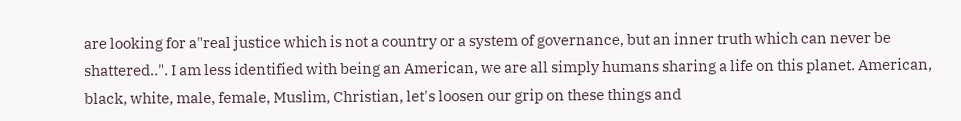are looking for a"real justice which is not a country or a system of governance, but an inner truth which can never be shattered..". I am less identified with being an American, we are all simply humans sharing a life on this planet. American, black, white, male, female, Muslim, Christian, let's loosen our grip on these things and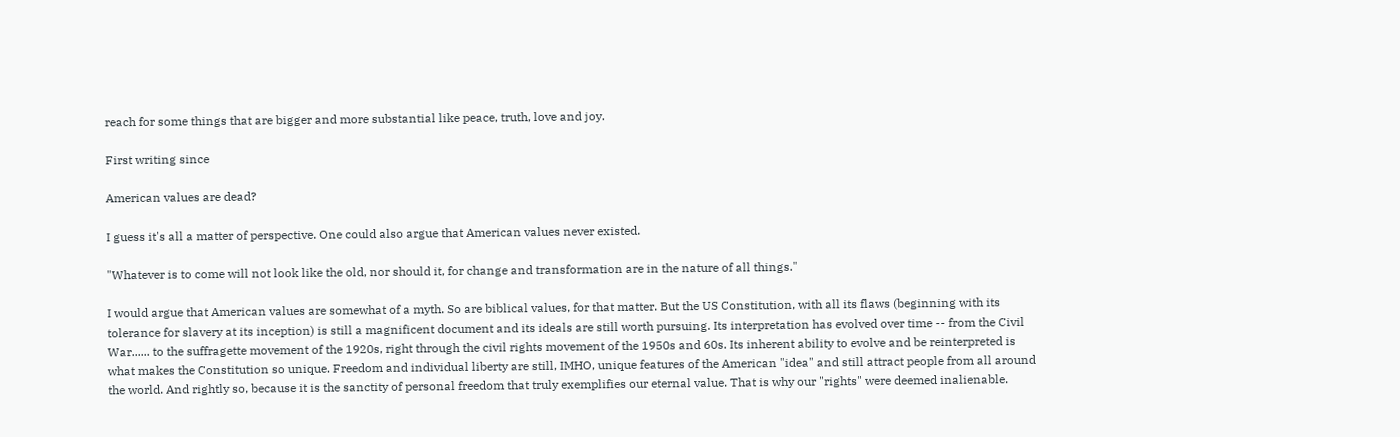reach for some things that are bigger and more substantial like peace, truth, love and joy.

First writing since

American values are dead?

I guess it's all a matter of perspective. One could also argue that American values never existed.

"Whatever is to come will not look like the old, nor should it, for change and transformation are in the nature of all things."

I would argue that American values are somewhat of a myth. So are biblical values, for that matter. But the US Constitution, with all its flaws (beginning with its tolerance for slavery at its inception) is still a magnificent document and its ideals are still worth pursuing. Its interpretation has evolved over time -- from the Civil War...... to the suffragette movement of the 1920s, right through the civil rights movement of the 1950s and 60s. Its inherent ability to evolve and be reinterpreted is what makes the Constitution so unique. Freedom and individual liberty are still, IMHO, unique features of the American "idea" and still attract people from all around the world. And rightly so, because it is the sanctity of personal freedom that truly exemplifies our eternal value. That is why our "rights" were deemed inalienable.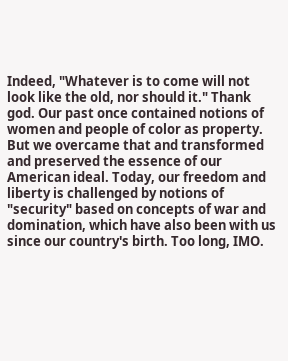Indeed, "Whatever is to come will not look like the old, nor should it." Thank god. Our past once contained notions of women and people of color as property. But we overcame that and transformed and preserved the essence of our American ideal. Today, our freedom and liberty is challenged by notions of "security" based on concepts of war and domination, which have also been with us since our country's birth. Too long, IMO.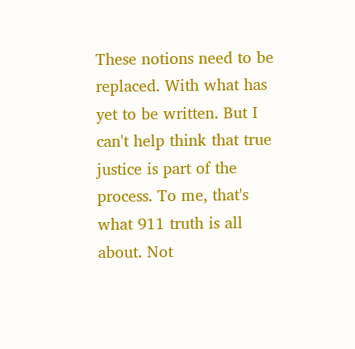These notions need to be replaced. With what has yet to be written. But I can't help think that true justice is part of the process. To me, that's what 911 truth is all about. Not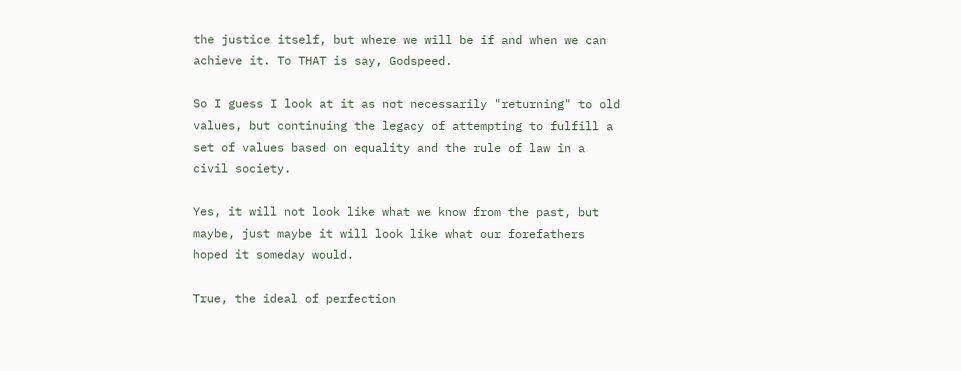the justice itself, but where we will be if and when we can achieve it. To THAT is say, Godspeed.

So I guess I look at it as not necessarily "returning" to old values, but continuing the legacy of attempting to fulfill a set of values based on equality and the rule of law in a civil society.

Yes, it will not look like what we know from the past, but maybe, just maybe it will look like what our forefathers hoped it someday would.

True, the ideal of perfection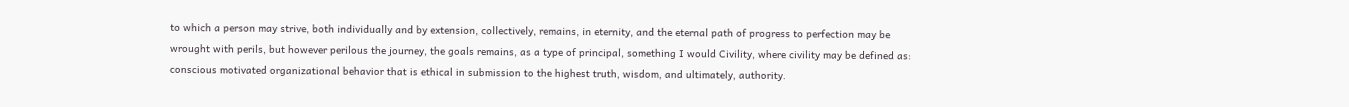to which a person may strive, both individually and by extension, collectively, remains, in eternity, and the eternal path of progress to perfection may be wrought with perils, but however perilous the journey, the goals remains, as a type of principal, something I would Civility, where civility may be defined as: conscious motivated organizational behavior that is ethical in submission to the highest truth, wisdom, and ultimately, authority.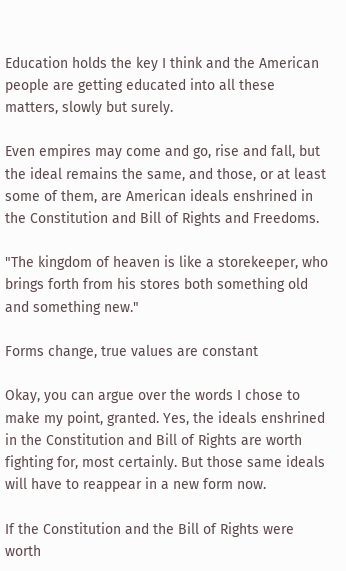Education holds the key I think and the American people are getting educated into all these matters, slowly but surely.

Even empires may come and go, rise and fall, but the ideal remains the same, and those, or at least some of them, are American ideals enshrined in the Constitution and Bill of Rights and Freedoms.

"The kingdom of heaven is like a storekeeper, who brings forth from his stores both something old and something new."

Forms change, true values are constant

Okay, you can argue over the words I chose to make my point, granted. Yes, the ideals enshrined in the Constitution and Bill of Rights are worth fighting for, most certainly. But those same ideals will have to reappear in a new form now.

If the Constitution and the Bill of Rights were worth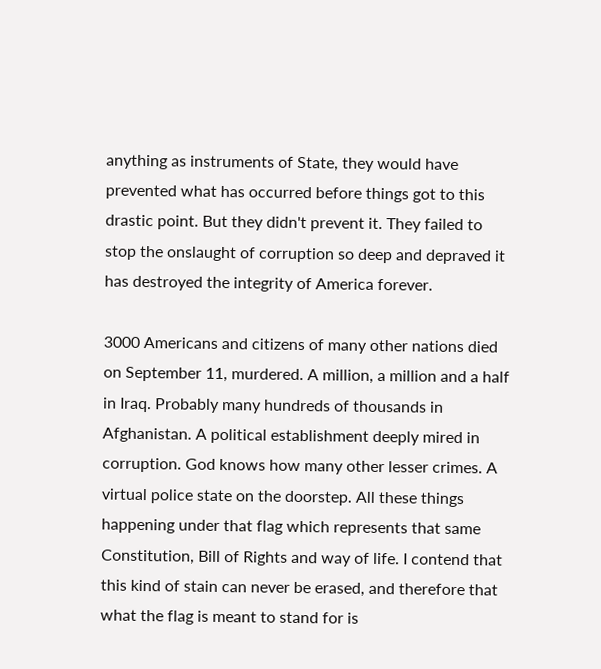anything as instruments of State, they would have prevented what has occurred before things got to this drastic point. But they didn't prevent it. They failed to stop the onslaught of corruption so deep and depraved it has destroyed the integrity of America forever.

3000 Americans and citizens of many other nations died on September 11, murdered. A million, a million and a half in Iraq. Probably many hundreds of thousands in Afghanistan. A political establishment deeply mired in corruption. God knows how many other lesser crimes. A virtual police state on the doorstep. All these things happening under that flag which represents that same Constitution, Bill of Rights and way of life. I contend that this kind of stain can never be erased, and therefore that what the flag is meant to stand for is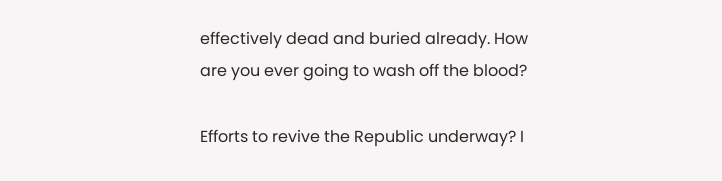effectively dead and buried already. How are you ever going to wash off the blood?

Efforts to revive the Republic underway? I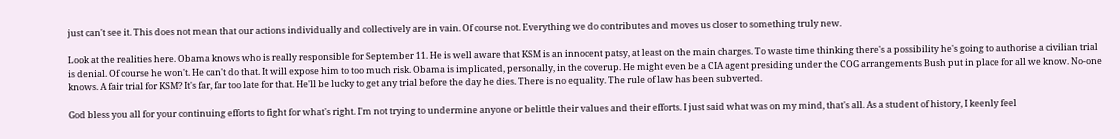just can't see it. This does not mean that our actions individually and collectively are in vain. Of course not. Everything we do contributes and moves us closer to something truly new.

Look at the realities here. Obama knows who is really responsible for September 11. He is well aware that KSM is an innocent patsy, at least on the main charges. To waste time thinking there's a possibility he's going to authorise a civilian trial is denial. Of course he won't. He can't do that. It will expose him to too much risk. Obama is implicated, personally, in the coverup. He might even be a CIA agent presiding under the COG arrangements Bush put in place for all we know. No-one knows. A fair trial for KSM? It's far, far too late for that. He'll be lucky to get any trial before the day he dies. There is no equality. The rule of law has been subverted.

God bless you all for your continuing efforts to fight for what's right. I'm not trying to undermine anyone or belittle their values and their efforts. I just said what was on my mind, that's all. As a student of history, I keenly feel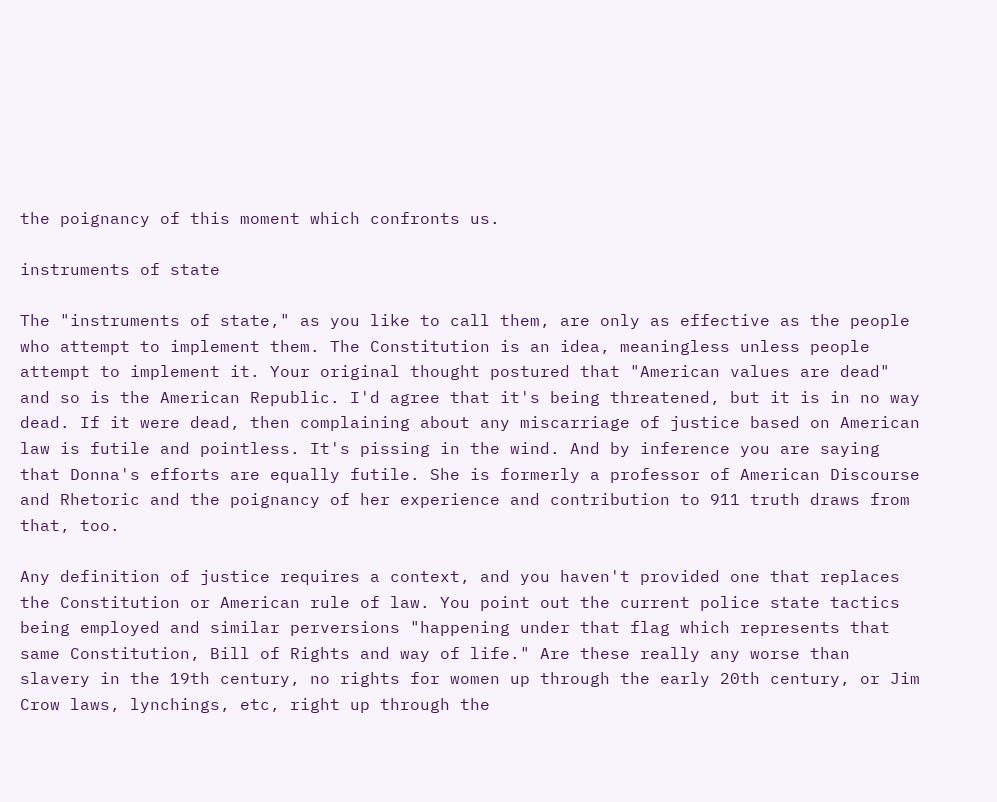the poignancy of this moment which confronts us.

instruments of state

The "instruments of state," as you like to call them, are only as effective as the people who attempt to implement them. The Constitution is an idea, meaningless unless people attempt to implement it. Your original thought postured that "American values are dead" and so is the American Republic. I'd agree that it's being threatened, but it is in no way dead. If it were dead, then complaining about any miscarriage of justice based on American law is futile and pointless. It's pissing in the wind. And by inference you are saying that Donna's efforts are equally futile. She is formerly a professor of American Discourse and Rhetoric and the poignancy of her experience and contribution to 911 truth draws from that, too.

Any definition of justice requires a context, and you haven't provided one that replaces the Constitution or American rule of law. You point out the current police state tactics being employed and similar perversions "happening under that flag which represents that same Constitution, Bill of Rights and way of life." Are these really any worse than slavery in the 19th century, no rights for women up through the early 20th century, or Jim Crow laws, lynchings, etc, right up through the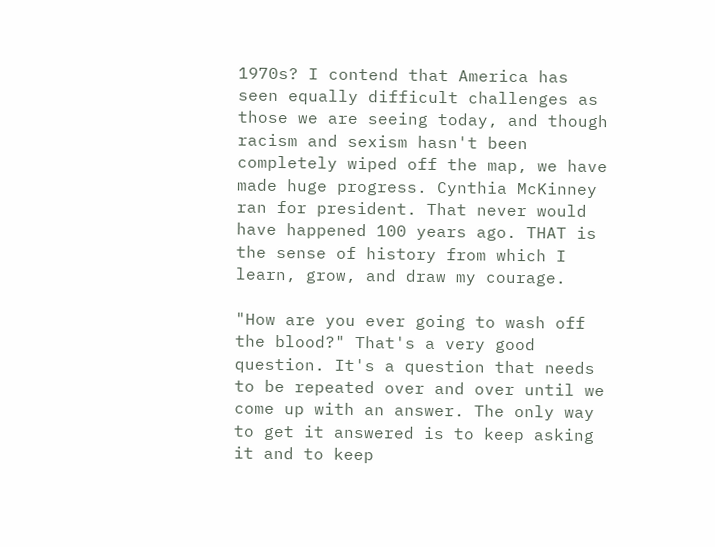1970s? I contend that America has seen equally difficult challenges as those we are seeing today, and though racism and sexism hasn't been completely wiped off the map, we have made huge progress. Cynthia McKinney ran for president. That never would have happened 100 years ago. THAT is the sense of history from which I learn, grow, and draw my courage.

"How are you ever going to wash off the blood?" That's a very good question. It's a question that needs to be repeated over and over until we come up with an answer. The only way to get it answered is to keep asking it and to keep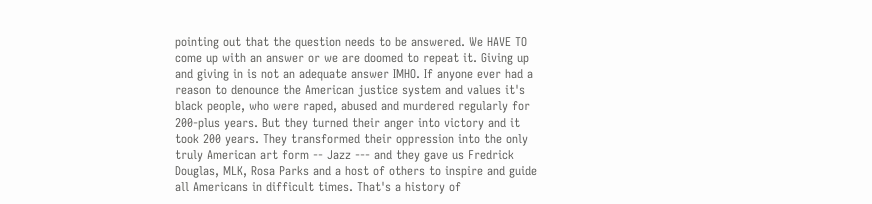pointing out that the question needs to be answered. We HAVE TO come up with an answer or we are doomed to repeat it. Giving up and giving in is not an adequate answer IMHO. If anyone ever had a reason to denounce the American justice system and values it's black people, who were raped, abused and murdered regularly for 200-plus years. But they turned their anger into victory and it took 200 years. They transformed their oppression into the only truly American art form -- Jazz --- and they gave us Fredrick Douglas, MLK, Rosa Parks and a host of others to inspire and guide all Americans in difficult times. That's a history of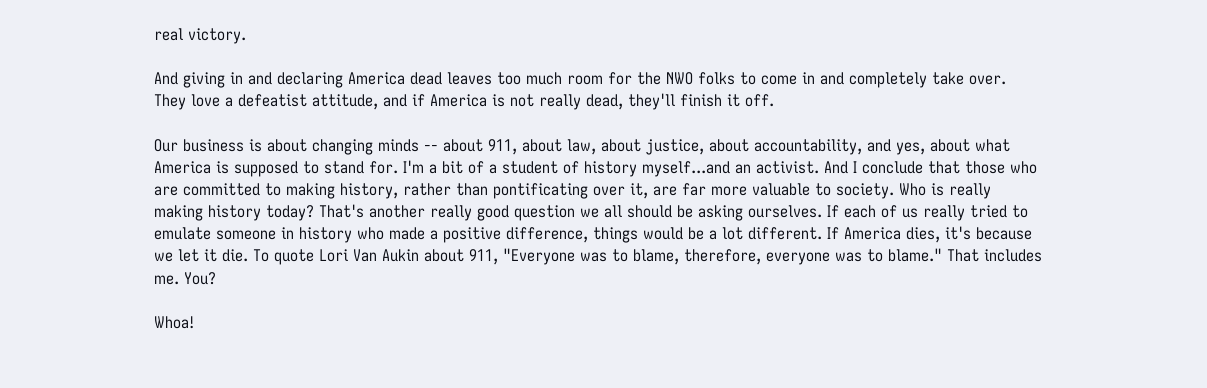real victory.

And giving in and declaring America dead leaves too much room for the NWO folks to come in and completely take over. They love a defeatist attitude, and if America is not really dead, they'll finish it off.

Our business is about changing minds -- about 911, about law, about justice, about accountability, and yes, about what America is supposed to stand for. I'm a bit of a student of history myself...and an activist. And I conclude that those who are committed to making history, rather than pontificating over it, are far more valuable to society. Who is really making history today? That's another really good question we all should be asking ourselves. If each of us really tried to emulate someone in history who made a positive difference, things would be a lot different. If America dies, it's because we let it die. To quote Lori Van Aukin about 911, "Everyone was to blame, therefore, everyone was to blame." That includes me. You?

Whoa!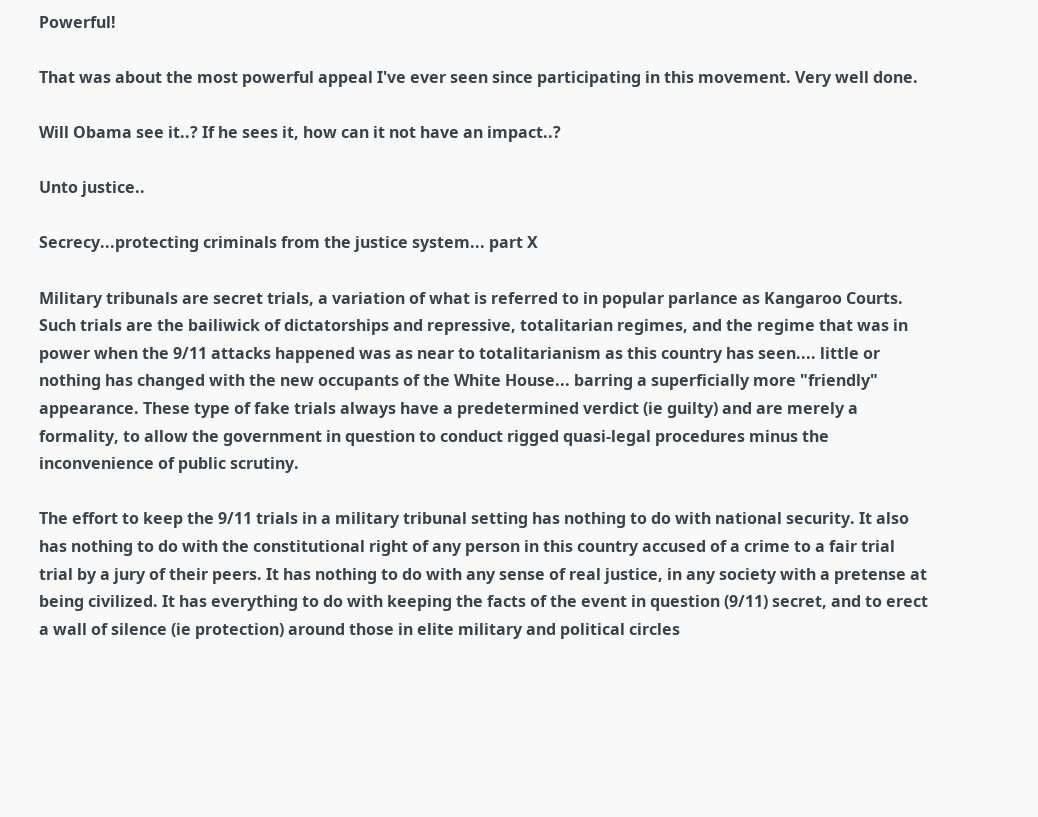Powerful!

That was about the most powerful appeal I've ever seen since participating in this movement. Very well done.

Will Obama see it..? If he sees it, how can it not have an impact..?

Unto justice..

Secrecy...protecting criminals from the justice system... part X

Military tribunals are secret trials, a variation of what is referred to in popular parlance as Kangaroo Courts. Such trials are the bailiwick of dictatorships and repressive, totalitarian regimes, and the regime that was in power when the 9/11 attacks happened was as near to totalitarianism as this country has seen.... little or nothing has changed with the new occupants of the White House... barring a superficially more "friendly" appearance. These type of fake trials always have a predetermined verdict (ie guilty) and are merely a formality, to allow the government in question to conduct rigged quasi-legal procedures minus the inconvenience of public scrutiny.

The effort to keep the 9/11 trials in a military tribunal setting has nothing to do with national security. It also has nothing to do with the constitutional right of any person in this country accused of a crime to a fair trial trial by a jury of their peers. It has nothing to do with any sense of real justice, in any society with a pretense at being civilized. It has everything to do with keeping the facts of the event in question (9/11) secret, and to erect a wall of silence (ie protection) around those in elite military and political circles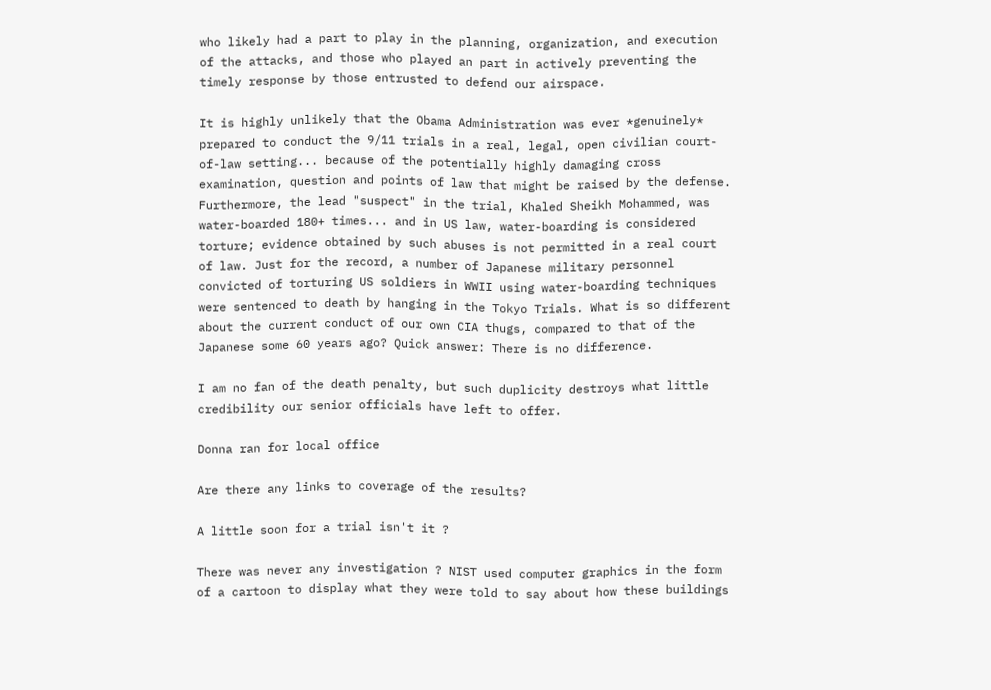who likely had a part to play in the planning, organization, and execution of the attacks, and those who played an part in actively preventing the timely response by those entrusted to defend our airspace.

It is highly unlikely that the Obama Administration was ever *genuinely* prepared to conduct the 9/11 trials in a real, legal, open civilian court-of-law setting... because of the potentially highly damaging cross examination, question and points of law that might be raised by the defense. Furthermore, the lead "suspect" in the trial, Khaled Sheikh Mohammed, was water-boarded 180+ times... and in US law, water-boarding is considered torture; evidence obtained by such abuses is not permitted in a real court of law. Just for the record, a number of Japanese military personnel convicted of torturing US soldiers in WWII using water-boarding techniques were sentenced to death by hanging in the Tokyo Trials. What is so different about the current conduct of our own CIA thugs, compared to that of the Japanese some 60 years ago? Quick answer: There is no difference.

I am no fan of the death penalty, but such duplicity destroys what little credibility our senior officials have left to offer.

Donna ran for local office

Are there any links to coverage of the results?

A little soon for a trial isn't it ?

There was never any investigation ? NIST used computer graphics in the form of a cartoon to display what they were told to say about how these buildings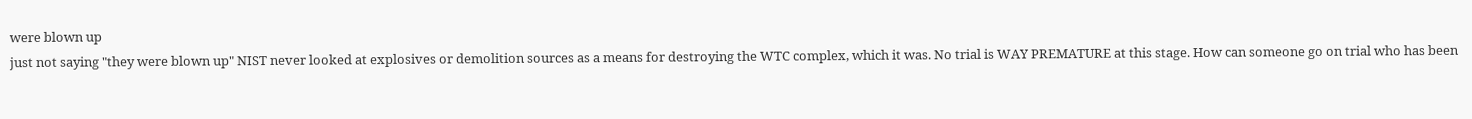were blown up
just not saying "they were blown up" NIST never looked at explosives or demolition sources as a means for destroying the WTC complex, which it was. No trial is WAY PREMATURE at this stage. How can someone go on trial who has been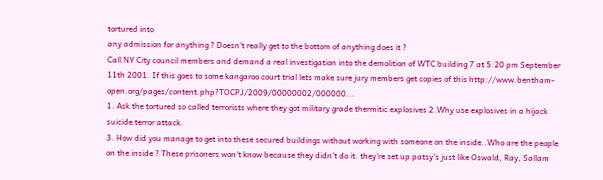tortured into
any admission for anything ? Doesn't really get to the bottom of anything does it ?
Call NY City council members and demand a real investigation into the demolition of WTC building 7 at 5:20 pm September 11th 2001. If this goes to some kangaroo court trial lets make sure jury members get copies of this http://www.bentham-open.org/pages/content.php?TOCPJ/2009/00000002/000000...
1. Ask the tortured so called terrorists where they got military grade thermitic explosives 2.Why use explosives in a hijack suicide terror attack.
3. How did you manage to get into these secured buildings without working with someone on the inside..Who are the people on the inside ? These prisoners won't know because they didn't do it. they're set up patsy's just like Oswald, Ray, Sallam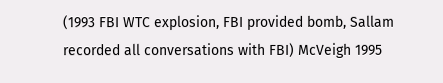(1993 FBI WTC explosion, FBI provided bomb, Sallam recorded all conversations with FBI) McVeigh 1995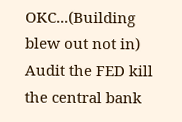OKC...(Building blew out not in) Audit the FED kill the central bank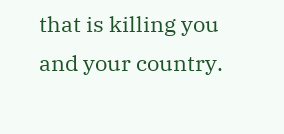that is killing you and your country.